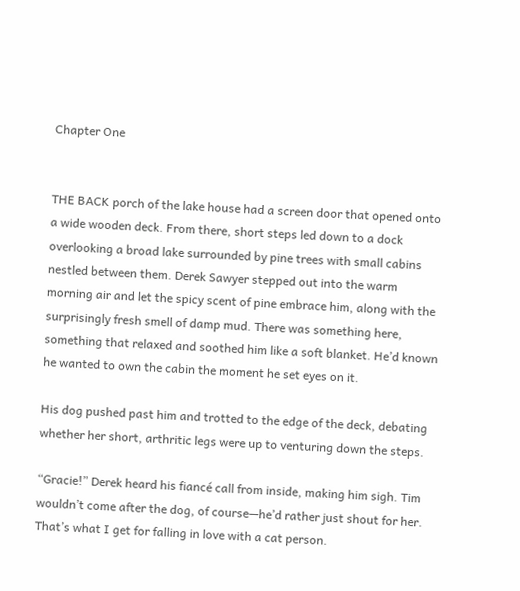Chapter One


THE BACK porch of the lake house had a screen door that opened onto a wide wooden deck. From there, short steps led down to a dock overlooking a broad lake surrounded by pine trees with small cabins nestled between them. Derek Sawyer stepped out into the warm morning air and let the spicy scent of pine embrace him, along with the surprisingly fresh smell of damp mud. There was something here, something that relaxed and soothed him like a soft blanket. He’d known he wanted to own the cabin the moment he set eyes on it.

His dog pushed past him and trotted to the edge of the deck, debating whether her short, arthritic legs were up to venturing down the steps.

“Gracie!” Derek heard his fiancé call from inside, making him sigh. Tim wouldn’t come after the dog, of course—he’d rather just shout for her. That’s what I get for falling in love with a cat person.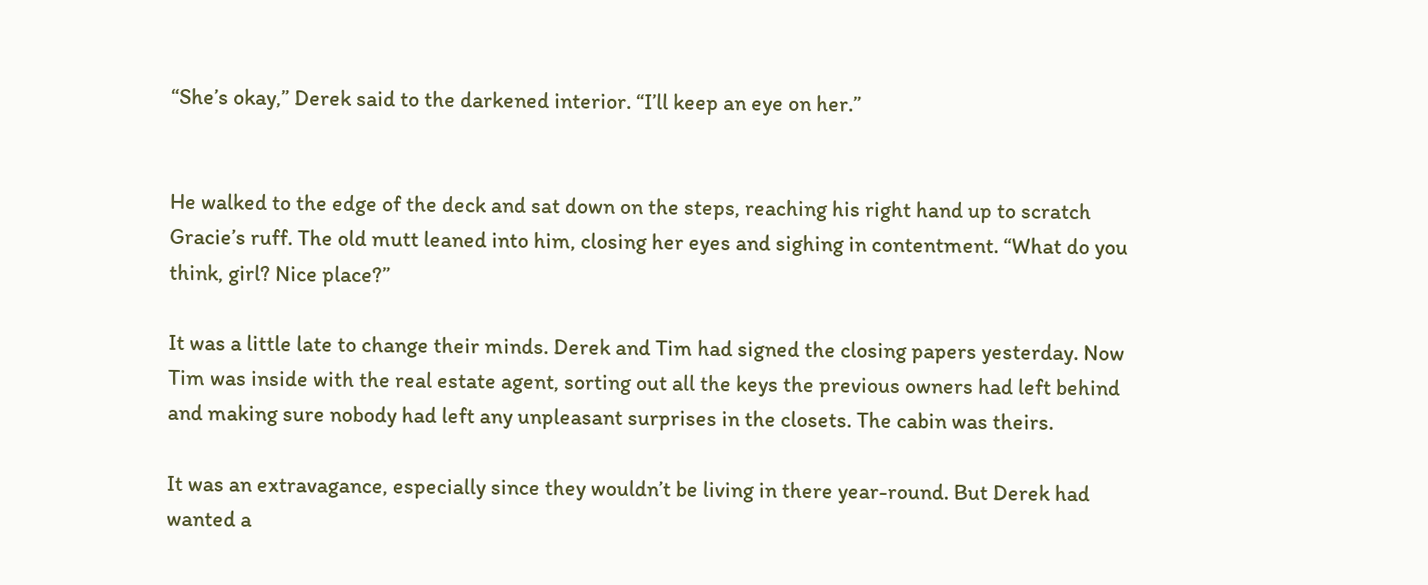“She’s okay,” Derek said to the darkened interior. “I’ll keep an eye on her.”


He walked to the edge of the deck and sat down on the steps, reaching his right hand up to scratch Gracie’s ruff. The old mutt leaned into him, closing her eyes and sighing in contentment. “What do you think, girl? Nice place?”

It was a little late to change their minds. Derek and Tim had signed the closing papers yesterday. Now Tim was inside with the real estate agent, sorting out all the keys the previous owners had left behind and making sure nobody had left any unpleasant surprises in the closets. The cabin was theirs.

It was an extravagance, especially since they wouldn’t be living in there year-round. But Derek had wanted a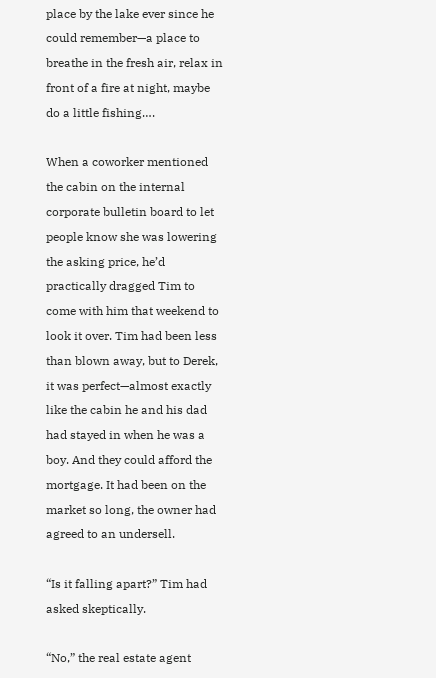place by the lake ever since he could remember—a place to breathe in the fresh air, relax in front of a fire at night, maybe do a little fishing….

When a coworker mentioned the cabin on the internal corporate bulletin board to let people know she was lowering the asking price, he’d practically dragged Tim to come with him that weekend to look it over. Tim had been less than blown away, but to Derek, it was perfect—almost exactly like the cabin he and his dad had stayed in when he was a boy. And they could afford the mortgage. It had been on the market so long, the owner had agreed to an undersell.

“Is it falling apart?” Tim had asked skeptically.

“No,” the real estate agent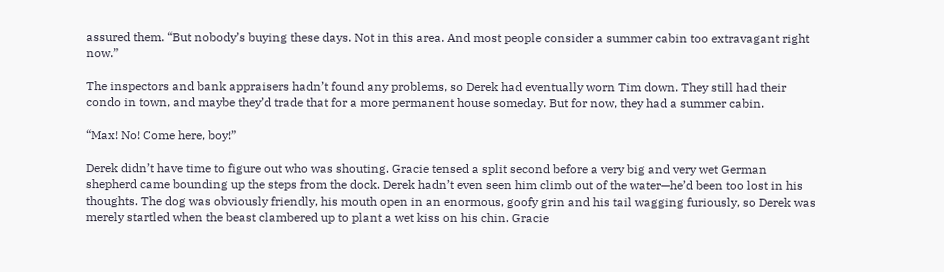assured them. “But nobody’s buying these days. Not in this area. And most people consider a summer cabin too extravagant right now.”

The inspectors and bank appraisers hadn’t found any problems, so Derek had eventually worn Tim down. They still had their condo in town, and maybe they’d trade that for a more permanent house someday. But for now, they had a summer cabin.

“Max! No! Come here, boy!”

Derek didn’t have time to figure out who was shouting. Gracie tensed a split second before a very big and very wet German shepherd came bounding up the steps from the dock. Derek hadn’t even seen him climb out of the water—he’d been too lost in his thoughts. The dog was obviously friendly, his mouth open in an enormous, goofy grin and his tail wagging furiously, so Derek was merely startled when the beast clambered up to plant a wet kiss on his chin. Gracie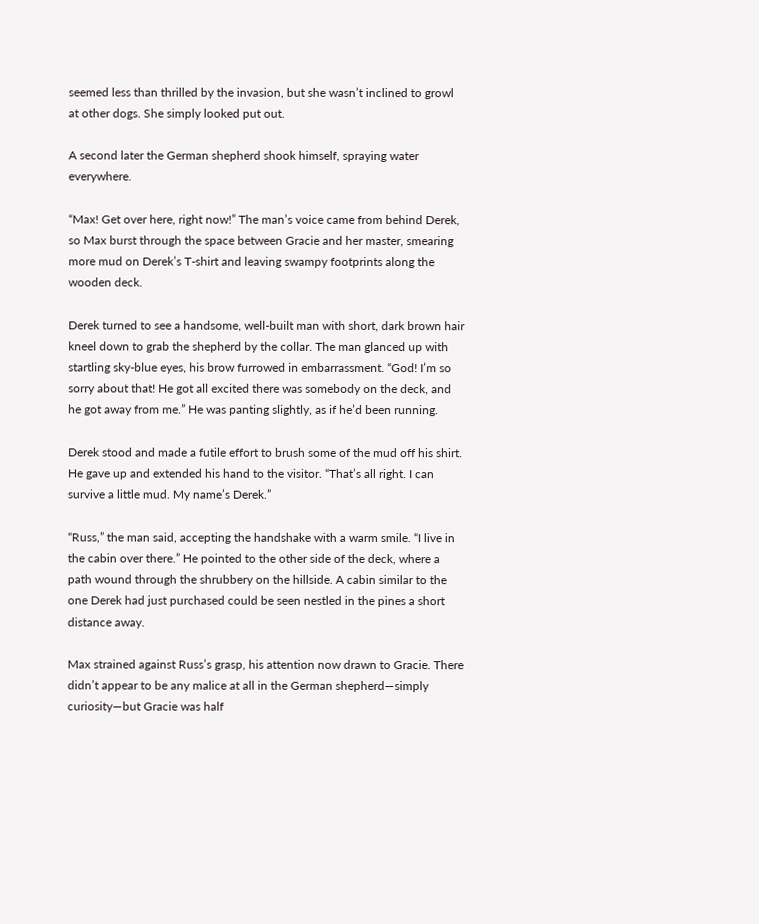seemed less than thrilled by the invasion, but she wasn’t inclined to growl at other dogs. She simply looked put out.

A second later the German shepherd shook himself, spraying water everywhere.

“Max! Get over here, right now!” The man’s voice came from behind Derek, so Max burst through the space between Gracie and her master, smearing more mud on Derek’s T-shirt and leaving swampy footprints along the wooden deck.

Derek turned to see a handsome, well-built man with short, dark brown hair kneel down to grab the shepherd by the collar. The man glanced up with startling sky-blue eyes, his brow furrowed in embarrassment. “God! I’m so sorry about that! He got all excited there was somebody on the deck, and he got away from me.” He was panting slightly, as if he’d been running.

Derek stood and made a futile effort to brush some of the mud off his shirt. He gave up and extended his hand to the visitor. “That’s all right. I can survive a little mud. My name’s Derek.”

“Russ,” the man said, accepting the handshake with a warm smile. “I live in the cabin over there.” He pointed to the other side of the deck, where a path wound through the shrubbery on the hillside. A cabin similar to the one Derek had just purchased could be seen nestled in the pines a short distance away.

Max strained against Russ’s grasp, his attention now drawn to Gracie. There didn’t appear to be any malice at all in the German shepherd—simply curiosity—but Gracie was half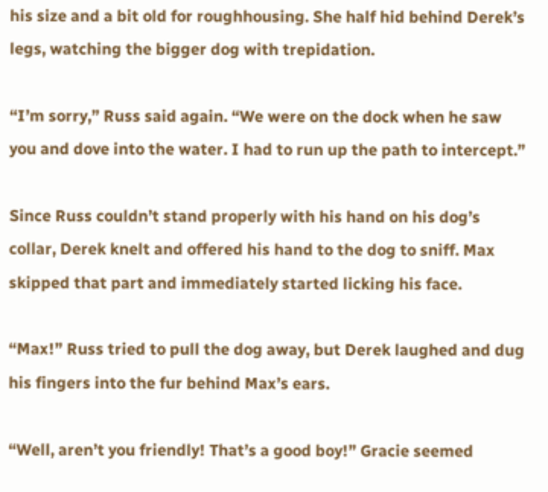his size and a bit old for roughhousing. She half hid behind Derek’s legs, watching the bigger dog with trepidation.

“I’m sorry,” Russ said again. “We were on the dock when he saw you and dove into the water. I had to run up the path to intercept.”

Since Russ couldn’t stand properly with his hand on his dog’s collar, Derek knelt and offered his hand to the dog to sniff. Max skipped that part and immediately started licking his face.

“Max!” Russ tried to pull the dog away, but Derek laughed and dug his fingers into the fur behind Max’s ears.

“Well, aren’t you friendly! That’s a good boy!” Gracie seemed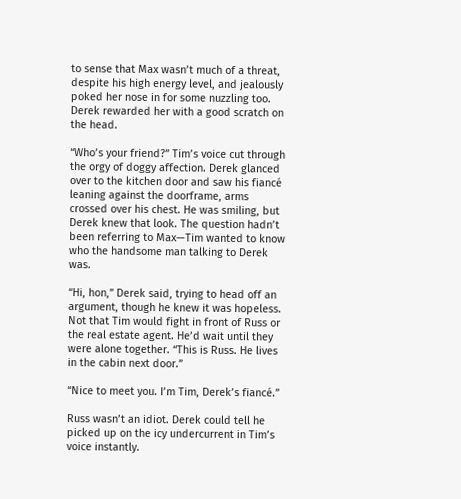to sense that Max wasn’t much of a threat, despite his high energy level, and jealously poked her nose in for some nuzzling too. Derek rewarded her with a good scratch on the head.

“Who’s your friend?” Tim’s voice cut through the orgy of doggy affection. Derek glanced over to the kitchen door and saw his fiancé leaning against the doorframe, arms crossed over his chest. He was smiling, but Derek knew that look. The question hadn’t been referring to Max—Tim wanted to know who the handsome man talking to Derek was.

“Hi, hon,” Derek said, trying to head off an argument, though he knew it was hopeless. Not that Tim would fight in front of Russ or the real estate agent. He’d wait until they were alone together. “This is Russ. He lives in the cabin next door.”

“Nice to meet you. I’m Tim, Derek’s fiancé.”

Russ wasn’t an idiot. Derek could tell he picked up on the icy undercurrent in Tim’s voice instantly.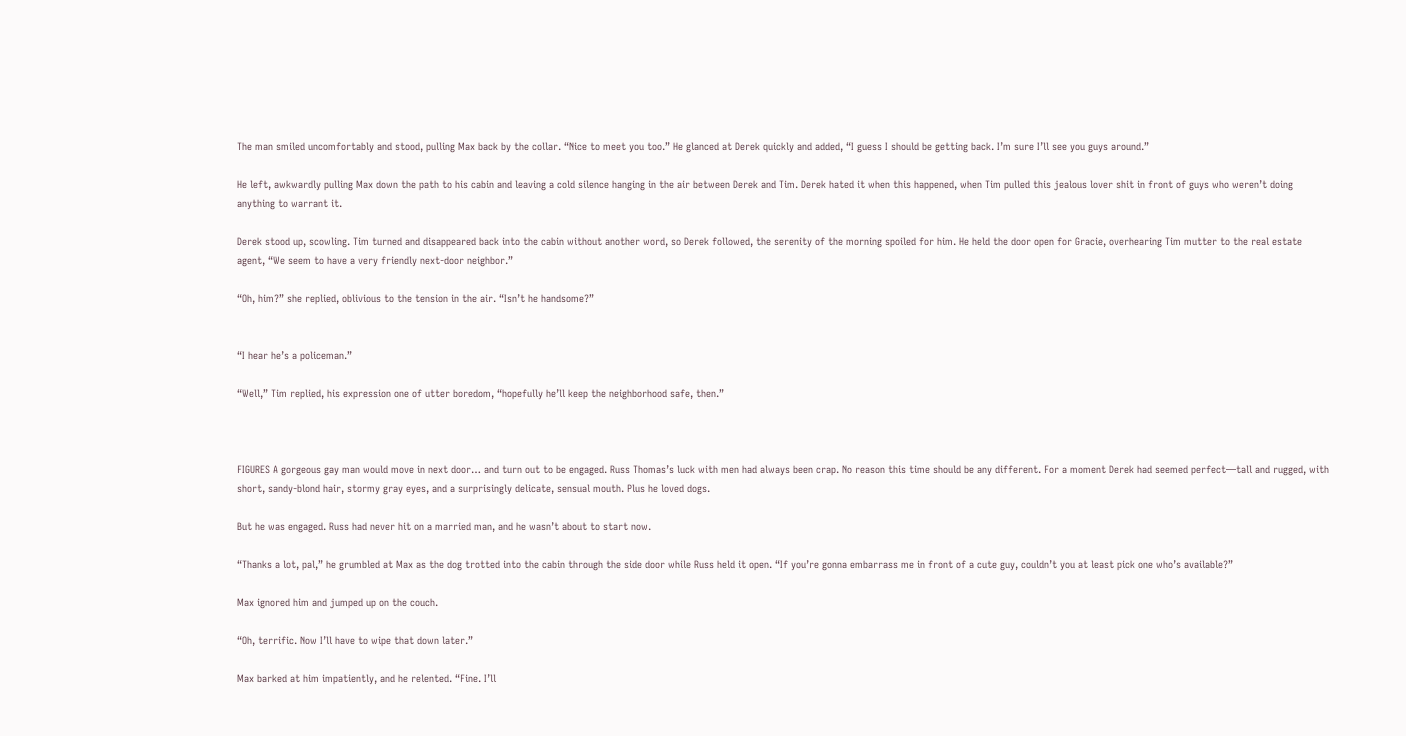The man smiled uncomfortably and stood, pulling Max back by the collar. “Nice to meet you too.” He glanced at Derek quickly and added, “I guess I should be getting back. I’m sure I’ll see you guys around.”

He left, awkwardly pulling Max down the path to his cabin and leaving a cold silence hanging in the air between Derek and Tim. Derek hated it when this happened, when Tim pulled this jealous lover shit in front of guys who weren’t doing anything to warrant it.

Derek stood up, scowling. Tim turned and disappeared back into the cabin without another word, so Derek followed, the serenity of the morning spoiled for him. He held the door open for Gracie, overhearing Tim mutter to the real estate agent, “We seem to have a very friendly next-door neighbor.”

“Oh, him?” she replied, oblivious to the tension in the air. “Isn’t he handsome?”


“I hear he’s a policeman.”

“Well,” Tim replied, his expression one of utter boredom, “hopefully he’ll keep the neighborhood safe, then.”



FIGURES A gorgeous gay man would move in next door… and turn out to be engaged. Russ Thomas’s luck with men had always been crap. No reason this time should be any different. For a moment Derek had seemed perfect—tall and rugged, with short, sandy-blond hair, stormy gray eyes, and a surprisingly delicate, sensual mouth. Plus he loved dogs.

But he was engaged. Russ had never hit on a married man, and he wasn’t about to start now.

“Thanks a lot, pal,” he grumbled at Max as the dog trotted into the cabin through the side door while Russ held it open. “If you’re gonna embarrass me in front of a cute guy, couldn’t you at least pick one who’s available?”

Max ignored him and jumped up on the couch.

“Oh, terrific. Now I’ll have to wipe that down later.”

Max barked at him impatiently, and he relented. “Fine. I’ll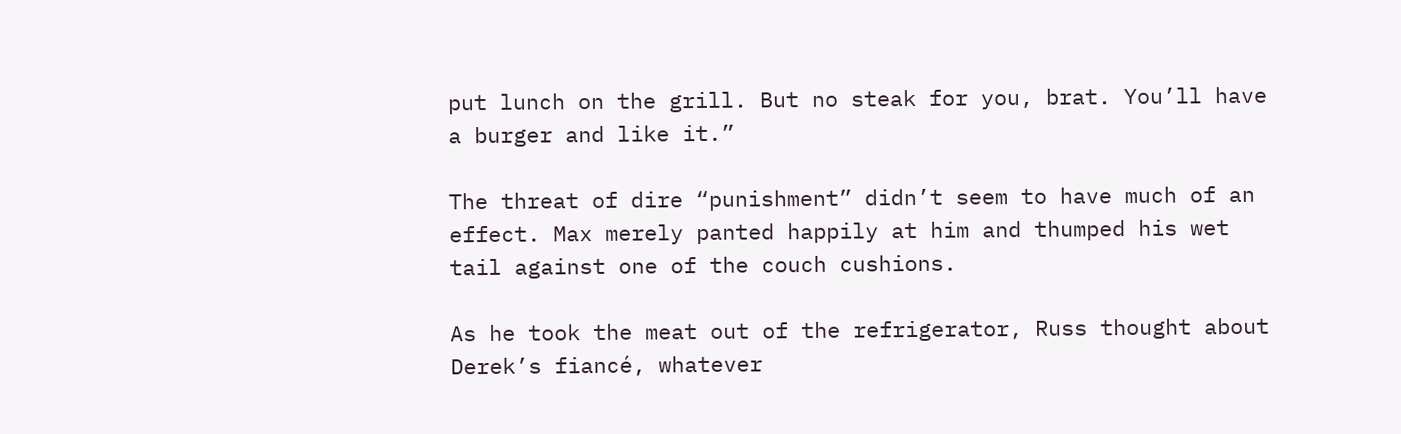put lunch on the grill. But no steak for you, brat. You’ll have a burger and like it.”

The threat of dire “punishment” didn’t seem to have much of an effect. Max merely panted happily at him and thumped his wet tail against one of the couch cushions.

As he took the meat out of the refrigerator, Russ thought about Derek’s fiancé, whatever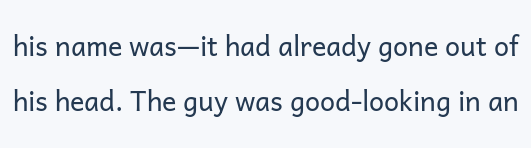his name was—it had already gone out of his head. The guy was good-looking in an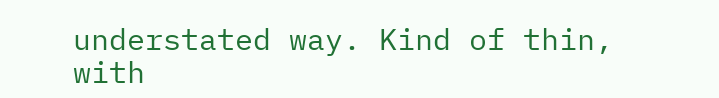understated way. Kind of thin, with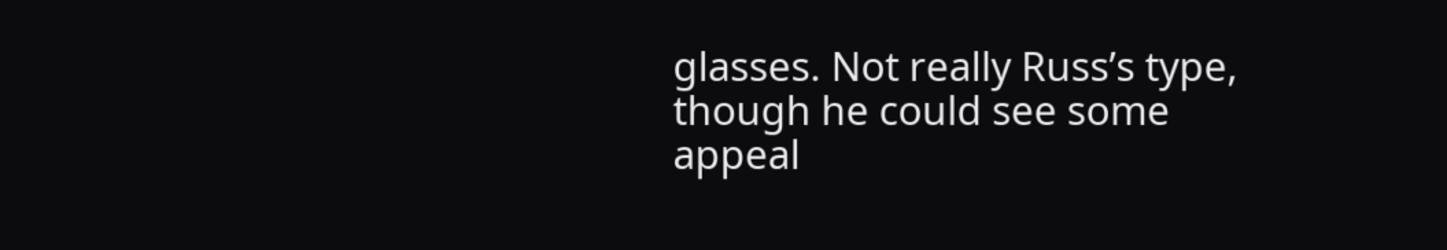glasses. Not really Russ’s type, though he could see some appeal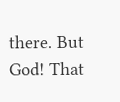there. But God! That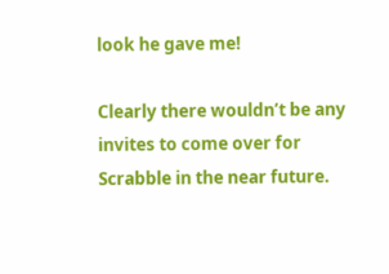look he gave me!

Clearly there wouldn’t be any invites to come over for Scrabble in the near future.